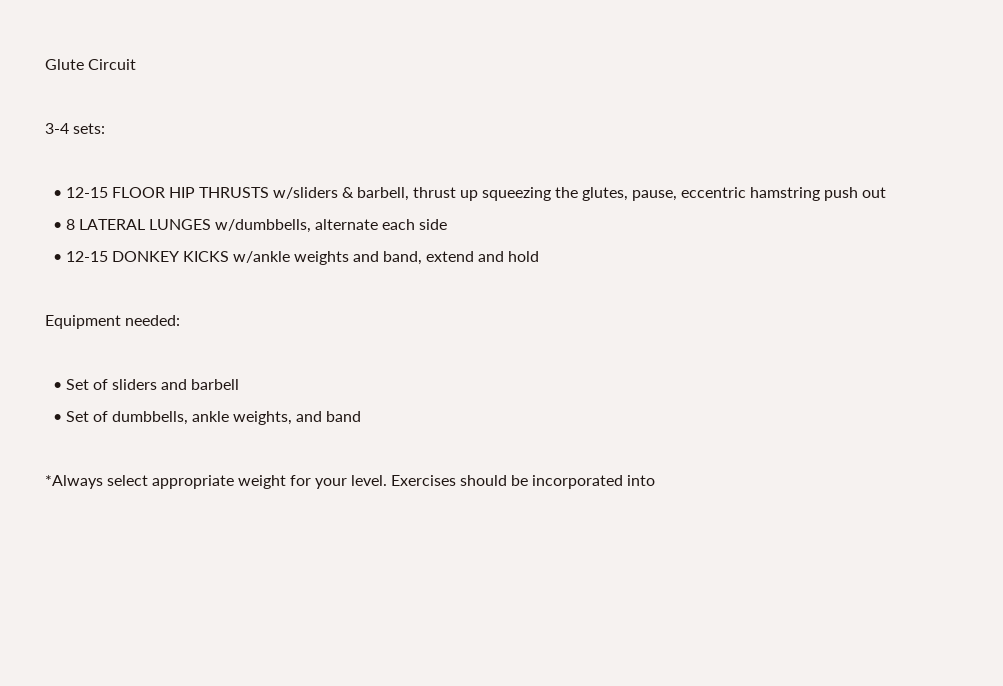Glute Circuit

3-4 sets:

  • 12-15 FLOOR HIP THRUSTS w/sliders & barbell, thrust up squeezing the glutes, pause, eccentric hamstring push out
  • 8 LATERAL LUNGES w/dumbbells, alternate each side
  • 12-15 DONKEY KICKS w/ankle weights and band, extend and hold

Equipment needed:

  • Set of sliders and barbell
  • Set of dumbbells, ankle weights, and band

*Always select appropriate weight for your level. Exercises should be incorporated into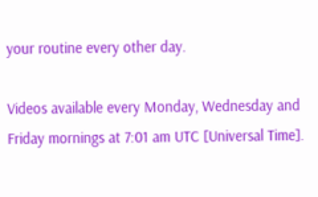your routine every other day.

Videos available every Monday, Wednesday and Friday mornings at 7:01 am UTC [Universal Time].